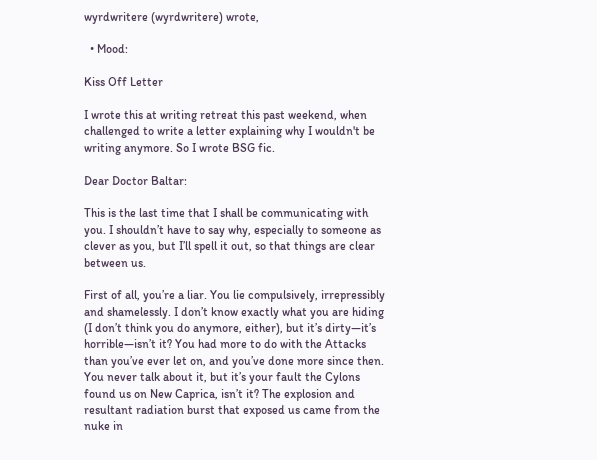wyrdwritere (wyrdwritere) wrote,

  • Mood:

Kiss Off Letter

I wrote this at writing retreat this past weekend, when challenged to write a letter explaining why I wouldn't be writing anymore. So I wrote BSG fic.

Dear Doctor Baltar:

This is the last time that I shall be communicating with you. I shouldn’t have to say why, especially to someone as clever as you, but I’ll spell it out, so that things are clear between us.

First of all, you’re a liar. You lie compulsively, irrepressibly and shamelessly. I don’t know exactly what you are hiding (I don’t think you do anymore, either), but it’s dirty—it’s horrible—isn’t it? You had more to do with the Attacks than you’ve ever let on, and you’ve done more since then. You never talk about it, but it’s your fault the Cylons found us on New Caprica, isn’t it? The explosion and resultant radiation burst that exposed us came from the nuke in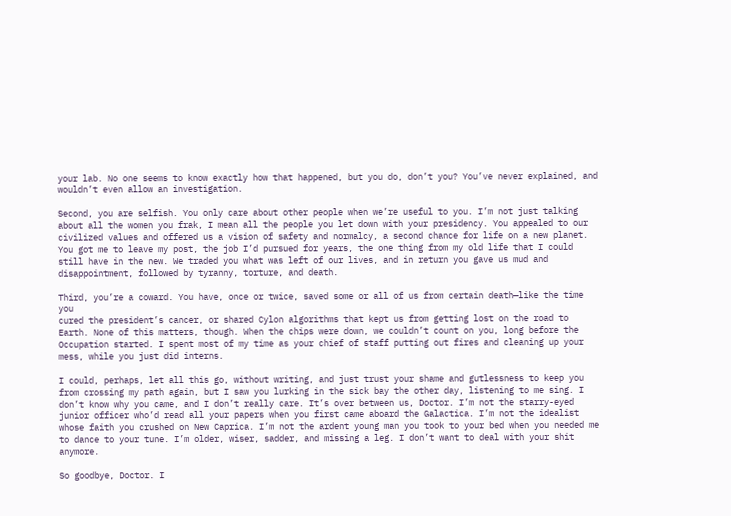your lab. No one seems to know exactly how that happened, but you do, don’t you? You’ve never explained, and wouldn’t even allow an investigation.

Second, you are selfish. You only care about other people when we’re useful to you. I’m not just talking about all the women you frak, I mean all the people you let down with your presidency. You appealed to our civilized values and offered us a vision of safety and normalcy, a second chance for life on a new planet. You got me to leave my post, the job I’d pursued for years, the one thing from my old life that I could still have in the new. We traded you what was left of our lives, and in return you gave us mud and disappointment, followed by tyranny, torture, and death.

Third, you’re a coward. You have, once or twice, saved some or all of us from certain death—like the time you
cured the president’s cancer, or shared Cylon algorithms that kept us from getting lost on the road to Earth. None of this matters, though. When the chips were down, we couldn’t count on you, long before the Occupation started. I spent most of my time as your chief of staff putting out fires and cleaning up your mess, while you just did interns.

I could, perhaps, let all this go, without writing, and just trust your shame and gutlessness to keep you from crossing my path again, but I saw you lurking in the sick bay the other day, listening to me sing. I don’t know why you came, and I don’t really care. It’s over between us, Doctor. I’m not the starry-eyed junior officer who’d read all your papers when you first came aboard the Galactica. I’m not the idealist whose faith you crushed on New Caprica. I’m not the ardent young man you took to your bed when you needed me to dance to your tune. I’m older, wiser, sadder, and missing a leg. I don’t want to deal with your shit anymore.

So goodbye, Doctor. I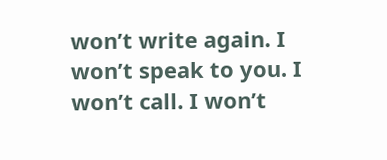won’t write again. I won’t speak to you. I won’t call. I won’t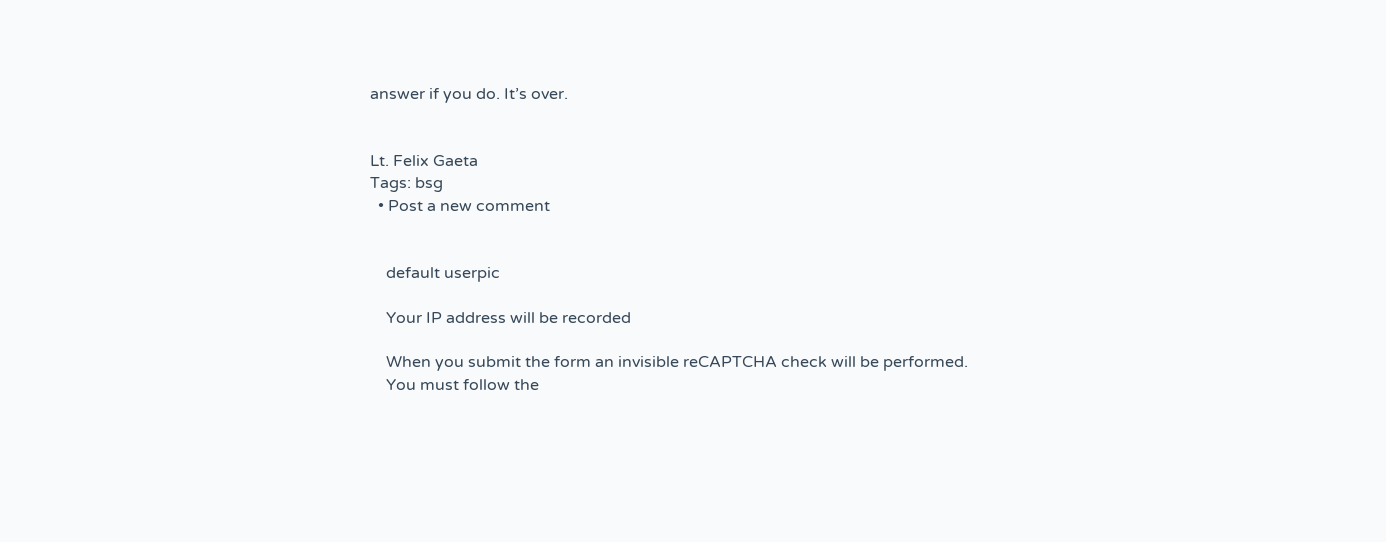answer if you do. It’s over.


Lt. Felix Gaeta
Tags: bsg
  • Post a new comment


    default userpic

    Your IP address will be recorded

    When you submit the form an invisible reCAPTCHA check will be performed.
    You must follow the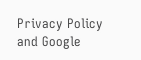Privacy Policy and Google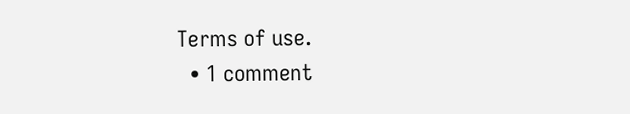Terms of use.
  • 1 comment